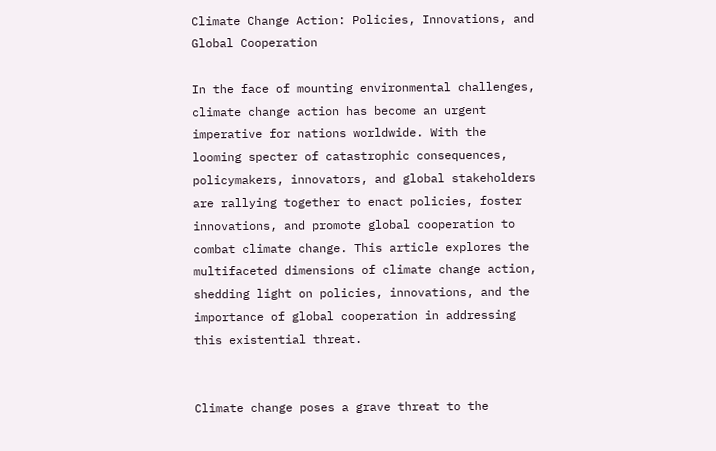Climate Change Action: Policies, Innovations, and Global Cooperation

In the face of mounting environmental challenges, climate change action has become an urgent imperative for nations worldwide. With the looming specter of catastrophic consequences, policymakers, innovators, and global stakeholders are rallying together to enact policies, foster innovations, and promote global cooperation to combat climate change. This article explores the multifaceted dimensions of climate change action, shedding light on policies, innovations, and the importance of global cooperation in addressing this existential threat.


Climate change poses a grave threat to the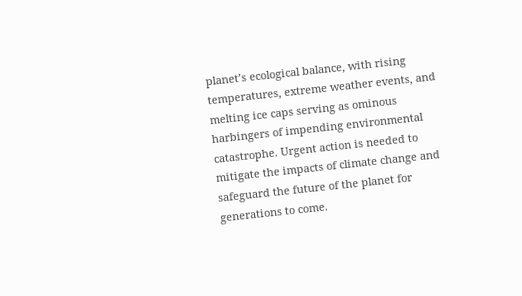planet’s ecological balance, with rising temperatures, extreme weather events, and melting ice caps serving as ominous harbingers of impending environmental catastrophe. Urgent action is needed to mitigate the impacts of climate change and safeguard the future of the planet for generations to come.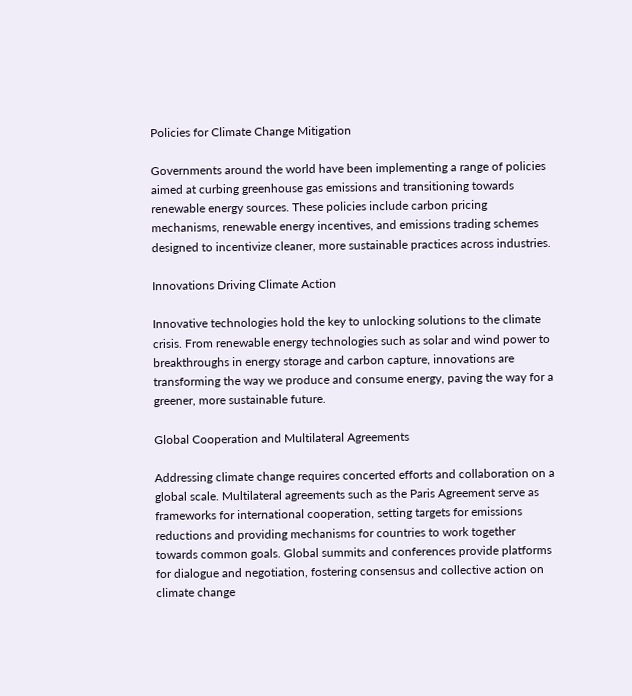Policies for Climate Change Mitigation

Governments around the world have been implementing a range of policies aimed at curbing greenhouse gas emissions and transitioning towards renewable energy sources. These policies include carbon pricing mechanisms, renewable energy incentives, and emissions trading schemes designed to incentivize cleaner, more sustainable practices across industries.

Innovations Driving Climate Action

Innovative technologies hold the key to unlocking solutions to the climate crisis. From renewable energy technologies such as solar and wind power to breakthroughs in energy storage and carbon capture, innovations are transforming the way we produce and consume energy, paving the way for a greener, more sustainable future.

Global Cooperation and Multilateral Agreements

Addressing climate change requires concerted efforts and collaboration on a global scale. Multilateral agreements such as the Paris Agreement serve as frameworks for international cooperation, setting targets for emissions reductions and providing mechanisms for countries to work together towards common goals. Global summits and conferences provide platforms for dialogue and negotiation, fostering consensus and collective action on climate change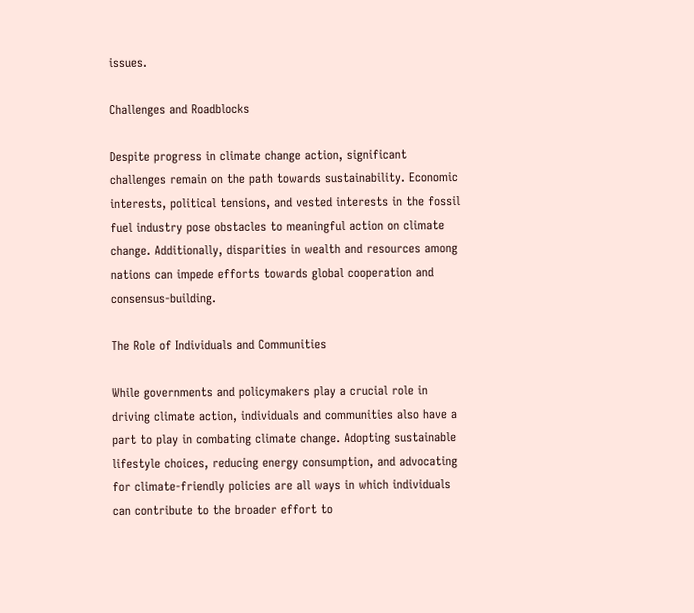issues.

Challenges and Roadblocks

Despite progress in climate change action, significant challenges remain on the path towards sustainability. Economic interests, political tensions, and vested interests in the fossil fuel industry pose obstacles to meaningful action on climate change. Additionally, disparities in wealth and resources among nations can impede efforts towards global cooperation and consensus-building.

The Role of Individuals and Communities

While governments and policymakers play a crucial role in driving climate action, individuals and communities also have a part to play in combating climate change. Adopting sustainable lifestyle choices, reducing energy consumption, and advocating for climate-friendly policies are all ways in which individuals can contribute to the broader effort to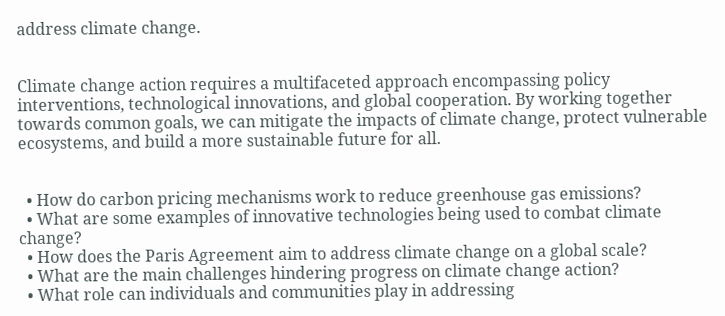address climate change.


Climate change action requires a multifaceted approach encompassing policy interventions, technological innovations, and global cooperation. By working together towards common goals, we can mitigate the impacts of climate change, protect vulnerable ecosystems, and build a more sustainable future for all.


  • How do carbon pricing mechanisms work to reduce greenhouse gas emissions?
  • What are some examples of innovative technologies being used to combat climate change?
  • How does the Paris Agreement aim to address climate change on a global scale?
  • What are the main challenges hindering progress on climate change action?
  • What role can individuals and communities play in addressing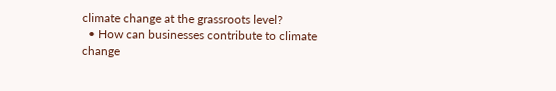climate change at the grassroots level?
  • How can businesses contribute to climate change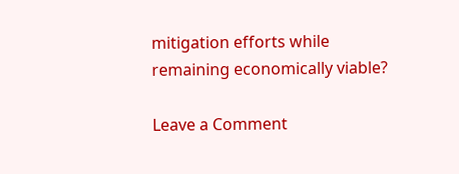mitigation efforts while remaining economically viable?

Leave a Comment